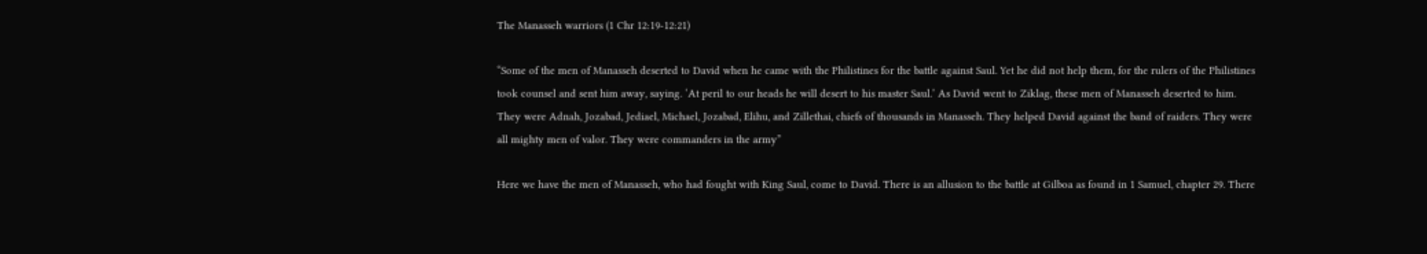The Manasseh warriors (1 Chr 12:19-12:21)

“Some of the men of Manasseh deserted to David when he came with the Philistines for the battle against Saul. Yet he did not help them, for the rulers of the Philistines took counsel and sent him away, saying. ‘At peril to our heads he will desert to his master Saul.’ As David went to Ziklag, these men of Manasseh deserted to him. They were Adnah, Jozabad, Jediael, Michael, Jozabad, Elihu, and Zillethai, chiefs of thousands in Manasseh. They helped David against the band of raiders. They were all mighty men of valor. They were commanders in the army”

Here we have the men of Manasseh, who had fought with King Saul, come to David. There is an allusion to the battle at Gilboa as found in 1 Samuel, chapter 29. There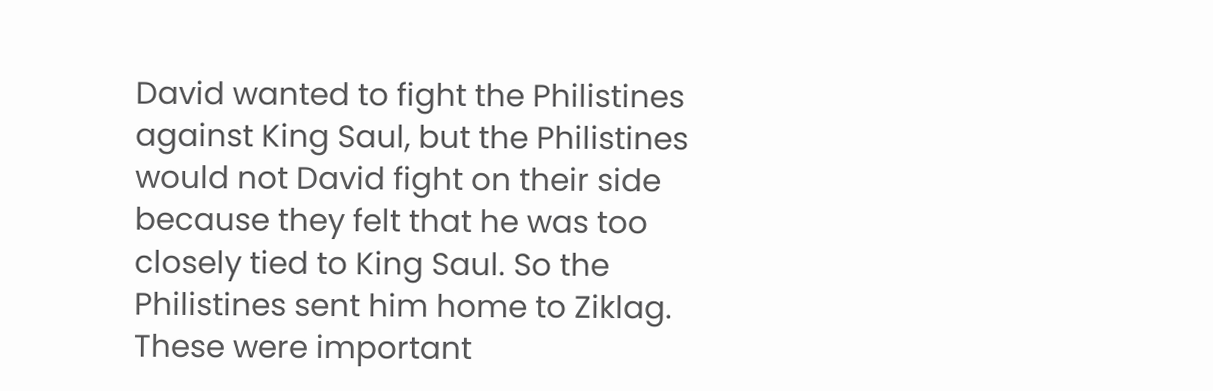David wanted to fight the Philistines against King Saul, but the Philistines would not David fight on their side because they felt that he was too closely tied to King Saul. So the Philistines sent him home to Ziklag. These were important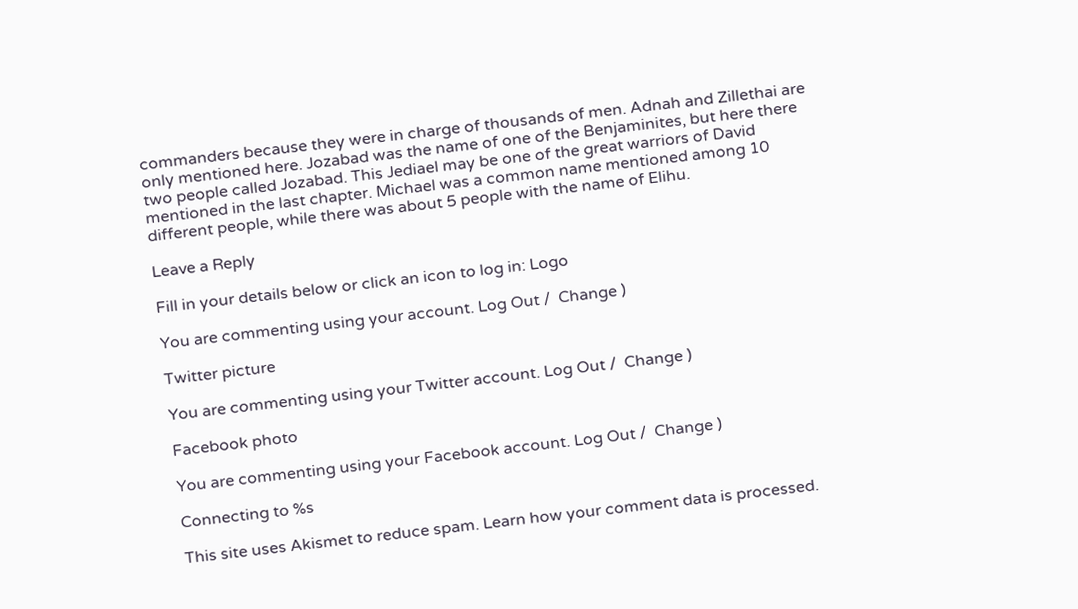commanders because they were in charge of thousands of men. Adnah and Zillethai are only mentioned here. Jozabad was the name of one of the Benjaminites, but here there two people called Jozabad. This Jediael may be one of the great warriors of David mentioned in the last chapter. Michael was a common name mentioned among 10 different people, while there was about 5 people with the name of Elihu.

Leave a Reply

Fill in your details below or click an icon to log in: Logo

You are commenting using your account. Log Out /  Change )

Twitter picture

You are commenting using your Twitter account. Log Out /  Change )

Facebook photo

You are commenting using your Facebook account. Log Out /  Change )

Connecting to %s

This site uses Akismet to reduce spam. Learn how your comment data is processed.